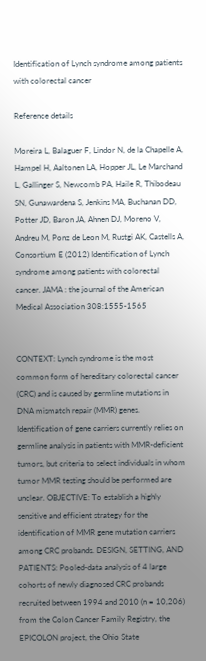Identification of Lynch syndrome among patients with colorectal cancer

Reference details

Moreira L, Balaguer F, Lindor N, de la Chapelle A, Hampel H, Aaltonen LA, Hopper JL, Le Marchand L, Gallinger S, Newcomb PA, Haile R, Thibodeau SN, Gunawardena S, Jenkins MA, Buchanan DD, Potter JD, Baron JA, Ahnen DJ, Moreno V, Andreu M, Ponz de Leon M, Rustgi AK, Castells A, Consortium E (2012) Identification of Lynch syndrome among patients with colorectal cancer. JAMA : the journal of the American Medical Association 308:1555-1565


CONTEXT: Lynch syndrome is the most common form of hereditary colorectal cancer (CRC) and is caused by germline mutations in DNA mismatch repair (MMR) genes. Identification of gene carriers currently relies on germline analysis in patients with MMR-deficient tumors, but criteria to select individuals in whom tumor MMR testing should be performed are unclear. OBJECTIVE: To establish a highly sensitive and efficient strategy for the identification of MMR gene mutation carriers among CRC probands. DESIGN, SETTING, AND PATIENTS: Pooled-data analysis of 4 large cohorts of newly diagnosed CRC probands recruited between 1994 and 2010 (n = 10,206) from the Colon Cancer Family Registry, the EPICOLON project, the Ohio State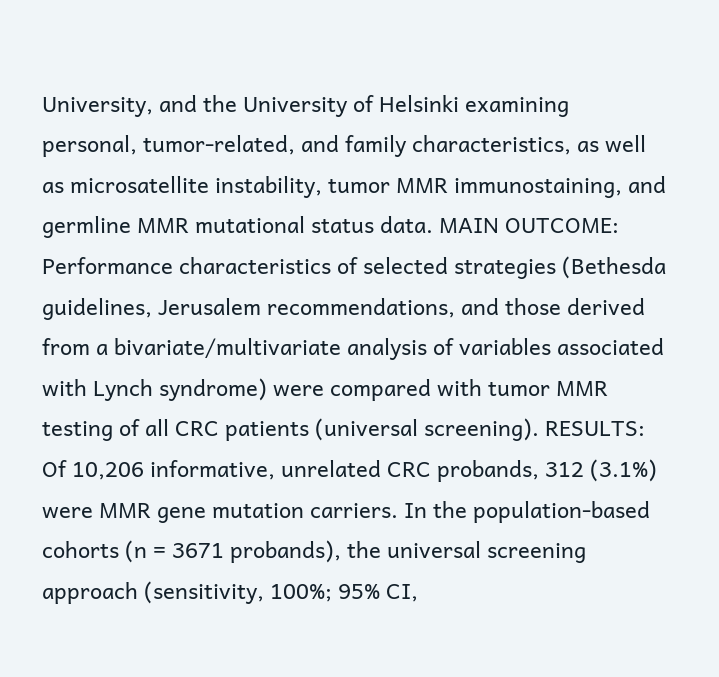University, and the University of Helsinki examining personal, tumor-related, and family characteristics, as well as microsatellite instability, tumor MMR immunostaining, and germline MMR mutational status data. MAIN OUTCOME: Performance characteristics of selected strategies (Bethesda guidelines, Jerusalem recommendations, and those derived from a bivariate/multivariate analysis of variables associated with Lynch syndrome) were compared with tumor MMR testing of all CRC patients (universal screening). RESULTS: Of 10,206 informative, unrelated CRC probands, 312 (3.1%) were MMR gene mutation carriers. In the population-based cohorts (n = 3671 probands), the universal screening approach (sensitivity, 100%; 95% CI,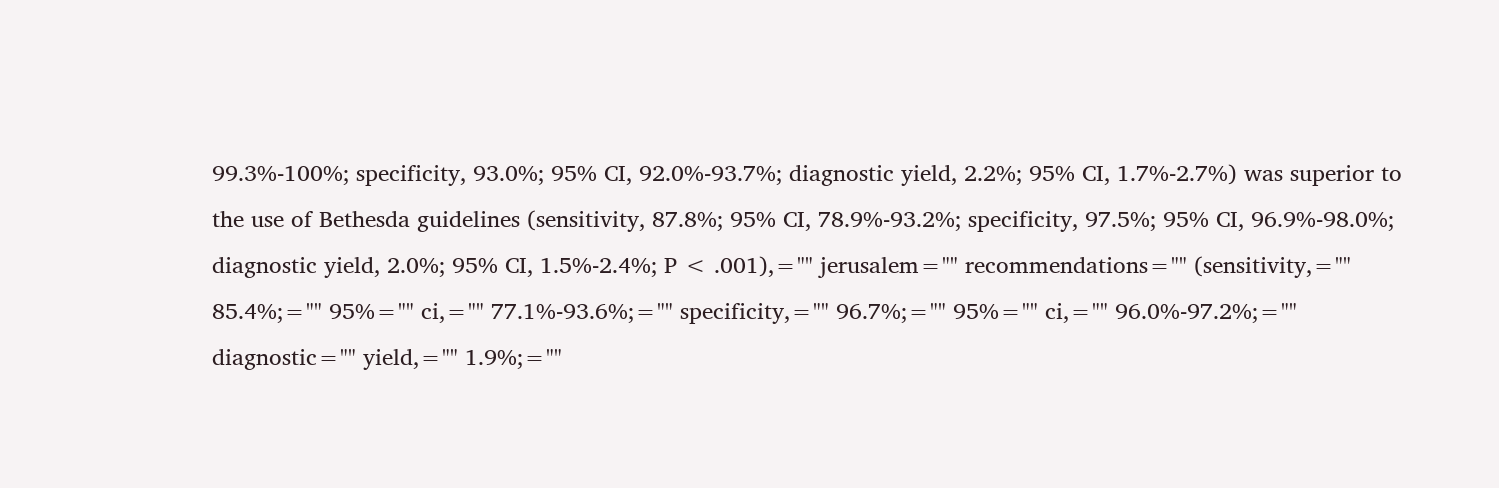99.3%-100%; specificity, 93.0%; 95% CI, 92.0%-93.7%; diagnostic yield, 2.2%; 95% CI, 1.7%-2.7%) was superior to the use of Bethesda guidelines (sensitivity, 87.8%; 95% CI, 78.9%-93.2%; specificity, 97.5%; 95% CI, 96.9%-98.0%; diagnostic yield, 2.0%; 95% CI, 1.5%-2.4%; P < .001),="" jerusalem="" recommendations="" (sensitivity,="" 85.4%;="" 95%="" ci,="" 77.1%-93.6%;="" specificity,="" 96.7%;="" 95%="" ci,="" 96.0%-97.2%;="" diagnostic="" yield,="" 1.9%;=""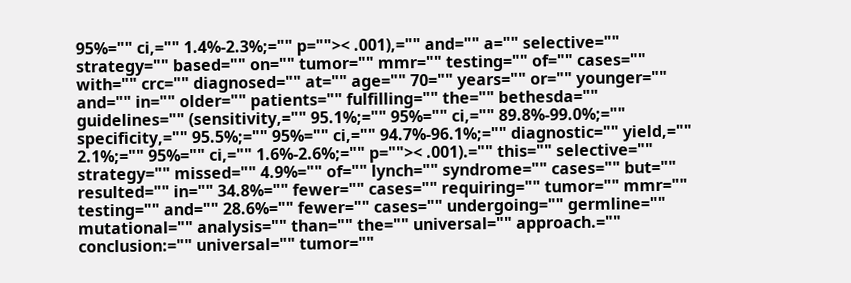95%="" ci,="" 1.4%-2.3%;="" p="">< .001),="" and="" a="" selective="" strategy="" based="" on="" tumor="" mmr="" testing="" of="" cases="" with="" crc="" diagnosed="" at="" age="" 70="" years="" or="" younger="" and="" in="" older="" patients="" fulfilling="" the="" bethesda="" guidelines="" (sensitivity,="" 95.1%;="" 95%="" ci,="" 89.8%-99.0%;="" specificity,="" 95.5%;="" 95%="" ci,="" 94.7%-96.1%;="" diagnostic="" yield,="" 2.1%;="" 95%="" ci,="" 1.6%-2.6%;="" p="">< .001).="" this="" selective="" strategy="" missed="" 4.9%="" of="" lynch="" syndrome="" cases="" but="" resulted="" in="" 34.8%="" fewer="" cases="" requiring="" tumor="" mmr="" testing="" and="" 28.6%="" fewer="" cases="" undergoing="" germline="" mutational="" analysis="" than="" the="" universal="" approach.="" conclusion:="" universal="" tumor=""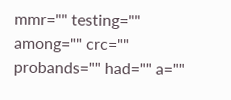mmr="" testing="" among="" crc="" probands="" had="" a=""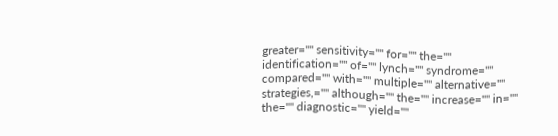greater="" sensitivity="" for="" the="" identification="" of="" lynch="" syndrome="" compared="" with="" multiple="" alternative="" strategies,="" although="" the="" increase="" in="" the="" diagnostic="" yield=""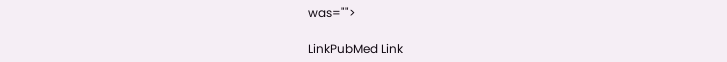was="">

LinkPubMed Link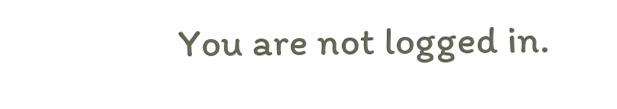You are not logged in.